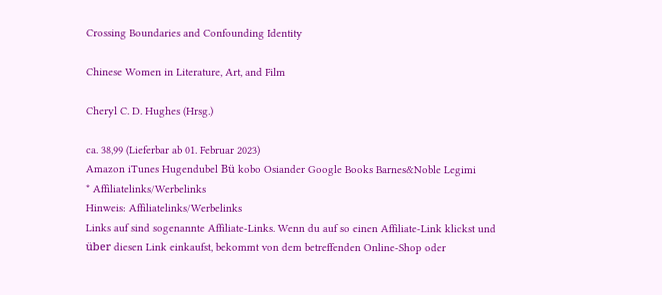Crossing Boundaries and Confounding Identity

Chinese Women in Literature, Art, and Film

Cheryl C. D. Hughes (Hrsg.)

ca. 38,99 (Lieferbar ab 01. Februar 2023)
Amazon iTunes Hugendubel Bü kobo Osiander Google Books Barnes&Noble Legimi
* Affiliatelinks/Werbelinks
Hinweis: Affiliatelinks/Werbelinks
Links auf sind sogenannte Affiliate-Links. Wenn du auf so einen Affiliate-Link klickst und über diesen Link einkaufst, bekommt von dem betreffenden Online-Shop oder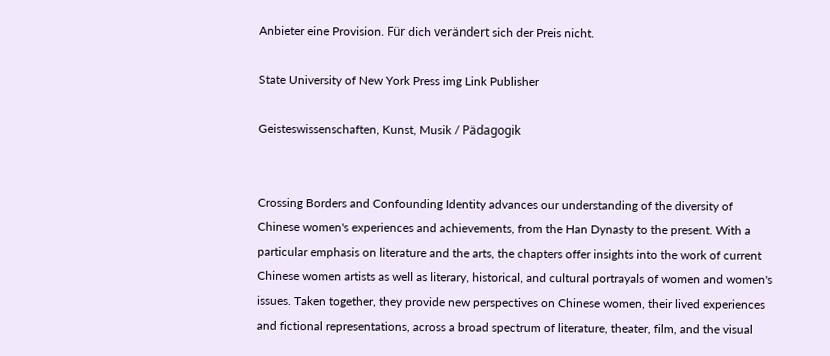Anbieter eine Provision. Für dich verändert sich der Preis nicht.

State University of New York Press img Link Publisher

Geisteswissenschaften, Kunst, Musik / Pädagogik


Crossing Borders and Confounding Identity advances our understanding of the diversity of Chinese women's experiences and achievements, from the Han Dynasty to the present. With a particular emphasis on literature and the arts, the chapters offer insights into the work of current Chinese women artists as well as literary, historical, and cultural portrayals of women and women's issues. Taken together, they provide new perspectives on Chinese women, their lived experiences and fictional representations, across a broad spectrum of literature, theater, film, and the visual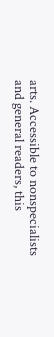arts. Accessible to nonspecialists and general readers, this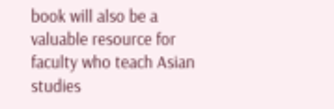book will also be a valuable resource for faculty who teach Asian studies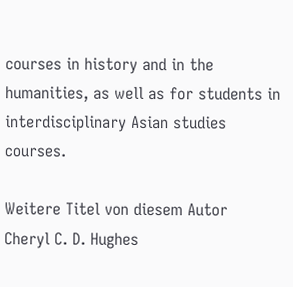courses in history and in the humanities, as well as for students in interdisciplinary Asian studies courses.

Weitere Titel von diesem Autor
Cheryl C. D. Hughes